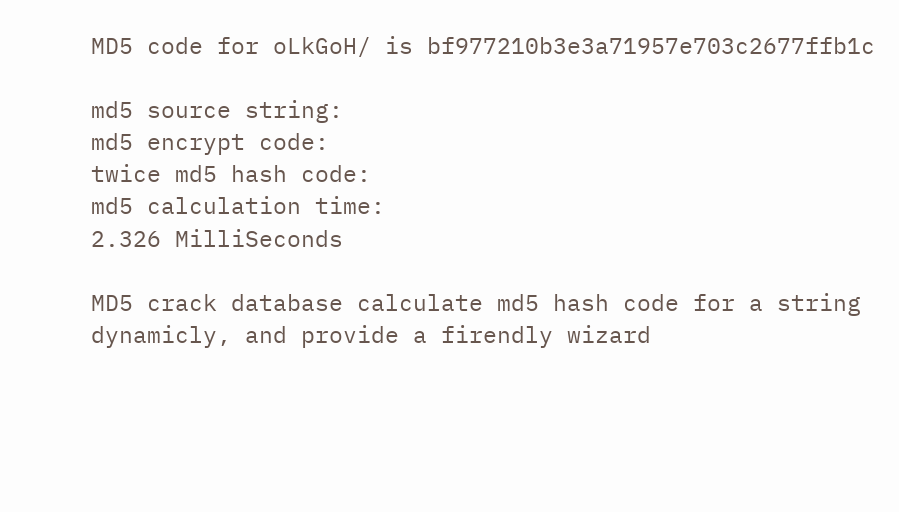MD5 code for oLkGoH/ is bf977210b3e3a71957e703c2677ffb1c

md5 source string:
md5 encrypt code:
twice md5 hash code:
md5 calculation time:
2.326 MilliSeconds

MD5 crack database calculate md5 hash code for a string dynamicly, and provide a firendly wizard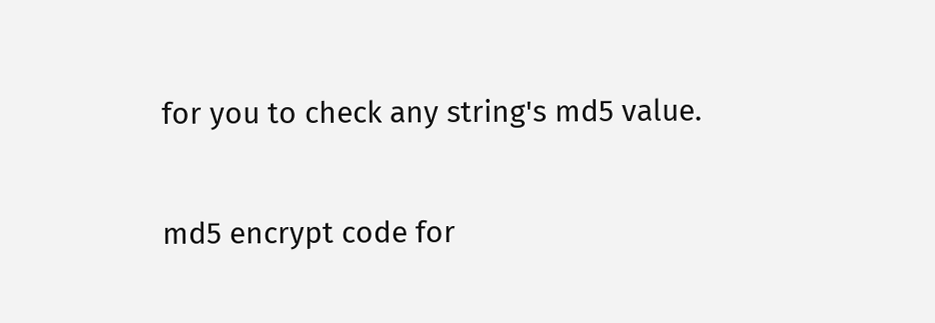for you to check any string's md5 value.

md5 encrypt code for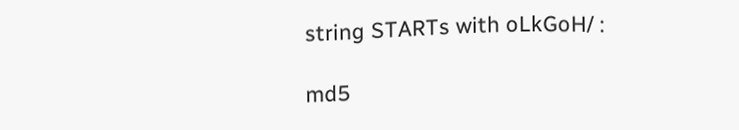string STARTs with oLkGoH/ :

md5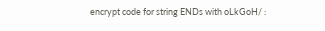encrypt code for string ENDs with oLkGoH/ :